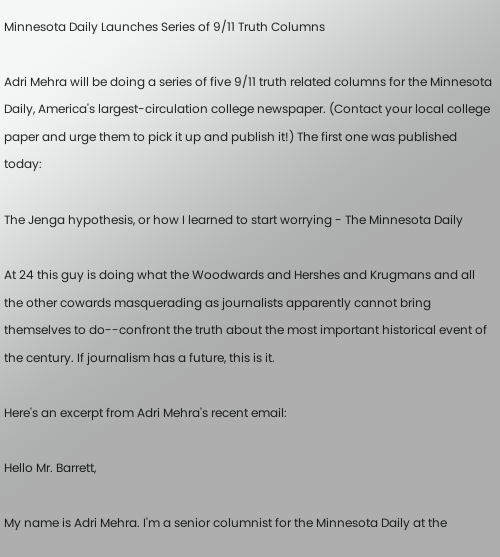Minnesota Daily Launches Series of 9/11 Truth Columns

Adri Mehra will be doing a series of five 9/11 truth related columns for the Minnesota Daily, America's largest-circulation college newspaper. (Contact your local college paper and urge them to pick it up and publish it!) The first one was published today:

The Jenga hypothesis, or how I learned to start worrying - The Minnesota Daily

At 24 this guy is doing what the Woodwards and Hershes and Krugmans and all the other cowards masquerading as journalists apparently cannot bring themselves to do--confront the truth about the most important historical event of the century. If journalism has a future, this is it.

Here's an excerpt from Adri Mehra's recent email:

Hello Mr. Barrett,

My name is Adri Mehra. I'm a senior columnist for the Minnesota Daily at the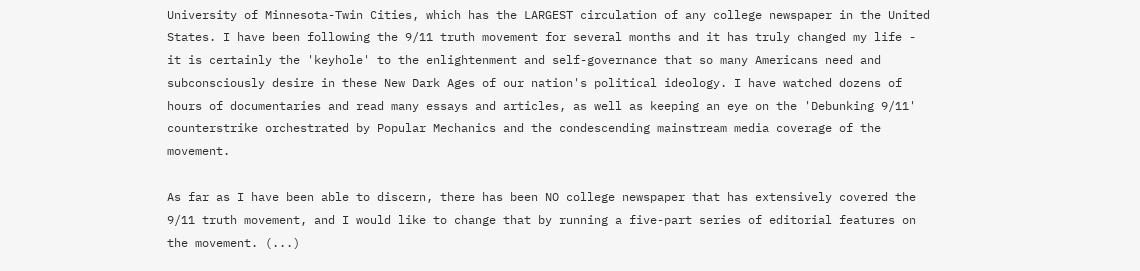University of Minnesota-Twin Cities, which has the LARGEST circulation of any college newspaper in the United States. I have been following the 9/11 truth movement for several months and it has truly changed my life - it is certainly the 'keyhole' to the enlightenment and self-governance that so many Americans need and subconsciously desire in these New Dark Ages of our nation's political ideology. I have watched dozens of hours of documentaries and read many essays and articles, as well as keeping an eye on the 'Debunking 9/11' counterstrike orchestrated by Popular Mechanics and the condescending mainstream media coverage of the movement.

As far as I have been able to discern, there has been NO college newspaper that has extensively covered the 9/11 truth movement, and I would like to change that by running a five-part series of editorial features on the movement. (...)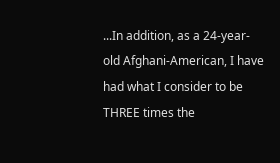...In addition, as a 24-year-old Afghani-American, I have had what I consider to be THREE times the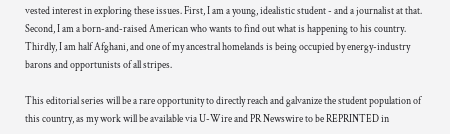vested interest in exploring these issues. First, I am a young, idealistic student - and a journalist at that. Second, I am a born-and-raised American who wants to find out what is happening to his country. Thirdly, I am half Afghani, and one of my ancestral homelands is being occupied by energy-industry barons and opportunists of all stripes.

This editorial series will be a rare opportunity to directly reach and galvanize the student population of this country, as my work will be available via U-Wire and PR Newswire to be REPRINTED in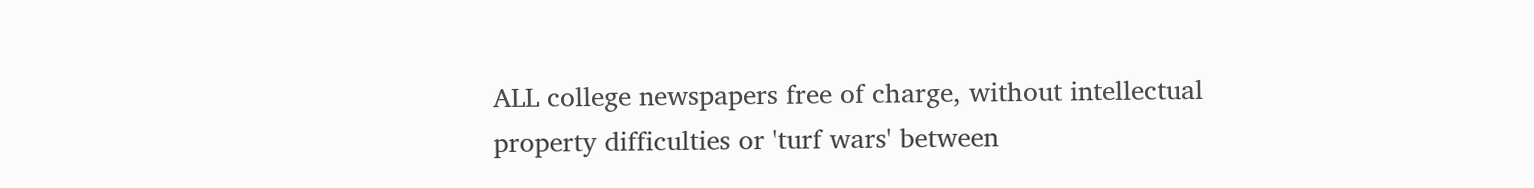ALL college newspapers free of charge, without intellectual property difficulties or 'turf wars' between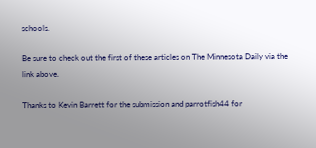schools.

Be sure to check out the first of these articles on The Minnesota Daily via the link above.

Thanks to Kevin Barrett for the submission and parrotfish44 for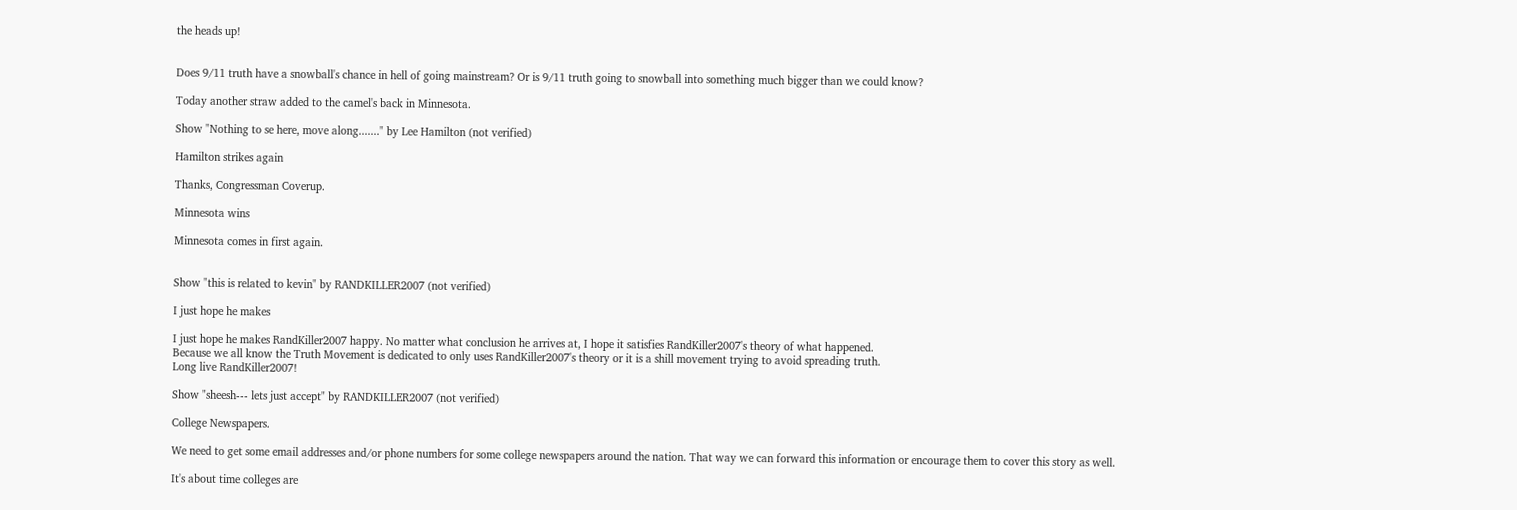the heads up!


Does 9/11 truth have a snowball's chance in hell of going mainstream? Or is 9/11 truth going to snowball into something much bigger than we could know?

Today another straw added to the camel's back in Minnesota.

Show "Nothing to se here, move along......." by Lee Hamilton (not verified)

Hamilton strikes again

Thanks, Congressman Coverup.

Minnesota wins

Minnesota comes in first again.


Show "this is related to kevin" by RANDKILLER2007 (not verified)

I just hope he makes

I just hope he makes RandKiller2007 happy. No matter what conclusion he arrives at, I hope it satisfies RandKiller2007's theory of what happened.
Because we all know the Truth Movement is dedicated to only uses RandKiller2007's theory or it is a shill movement trying to avoid spreading truth.
Long live RandKiller2007!

Show "sheesh--- lets just accept" by RANDKILLER2007 (not verified)

College Newspapers.

We need to get some email addresses and/or phone numbers for some college newspapers around the nation. That way we can forward this information or encourage them to cover this story as well.

It's about time colleges are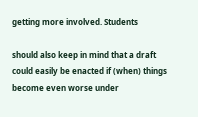getting more involved. Students

should also keep in mind that a draft could easily be enacted if (when) things become even worse under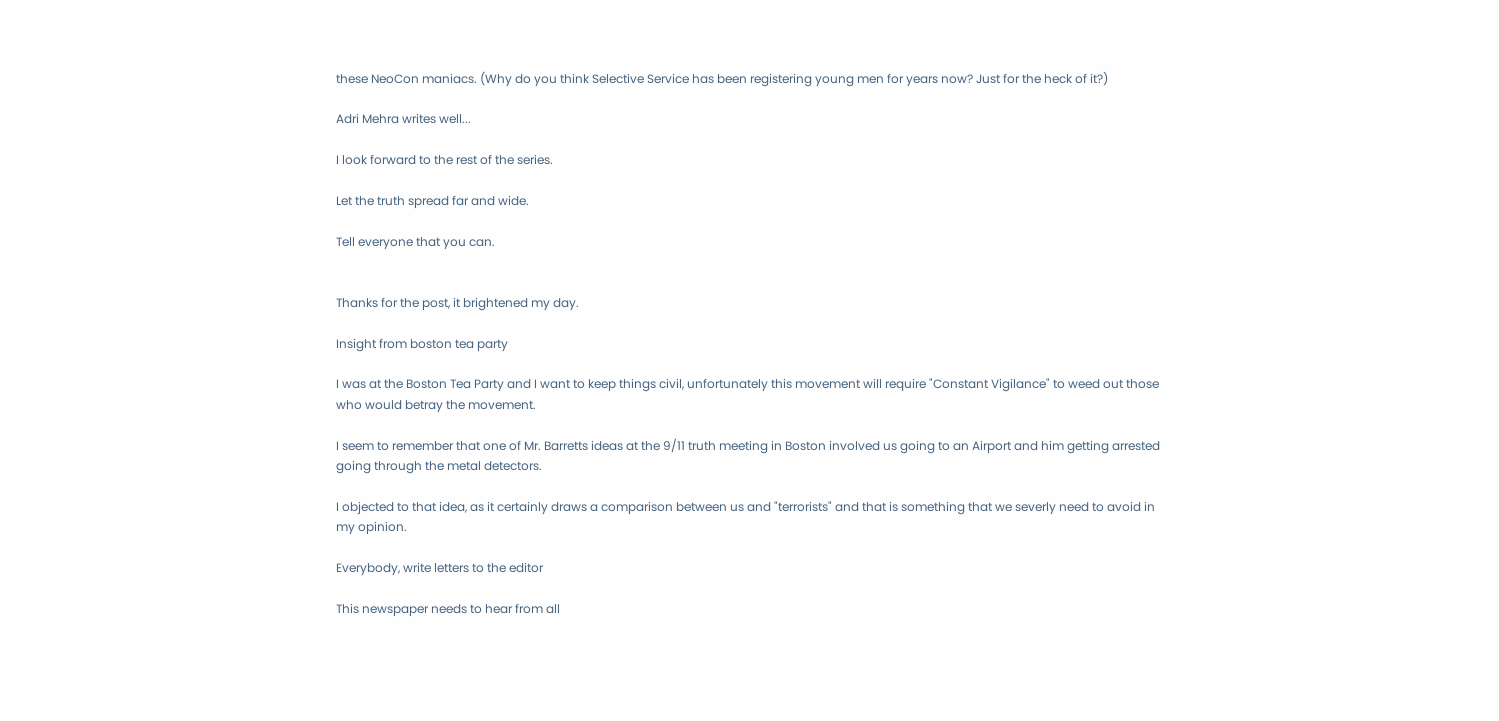these NeoCon maniacs. (Why do you think Selective Service has been registering young men for years now? Just for the heck of it?)

Adri Mehra writes well...

I look forward to the rest of the series.

Let the truth spread far and wide.

Tell everyone that you can.


Thanks for the post, it brightened my day.

Insight from boston tea party

I was at the Boston Tea Party and I want to keep things civil, unfortunately this movement will require "Constant Vigilance" to weed out those who would betray the movement.

I seem to remember that one of Mr. Barretts ideas at the 9/11 truth meeting in Boston involved us going to an Airport and him getting arrested going through the metal detectors.

I objected to that idea, as it certainly draws a comparison between us and "terrorists" and that is something that we severly need to avoid in my opinion.

Everybody, write letters to the editor

This newspaper needs to hear from all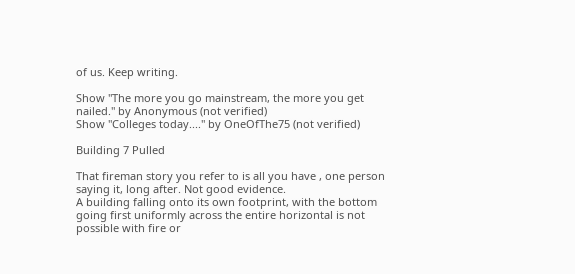of us. Keep writing.

Show "The more you go mainstream, the more you get nailed." by Anonymous (not verified)
Show "Colleges today...." by OneOfThe75 (not verified)

Building 7 Pulled

That fireman story you refer to is all you have , one person saying it, long after. Not good evidence.
A building falling onto its own footprint, with the bottom going first uniformly across the entire horizontal is not possible with fire or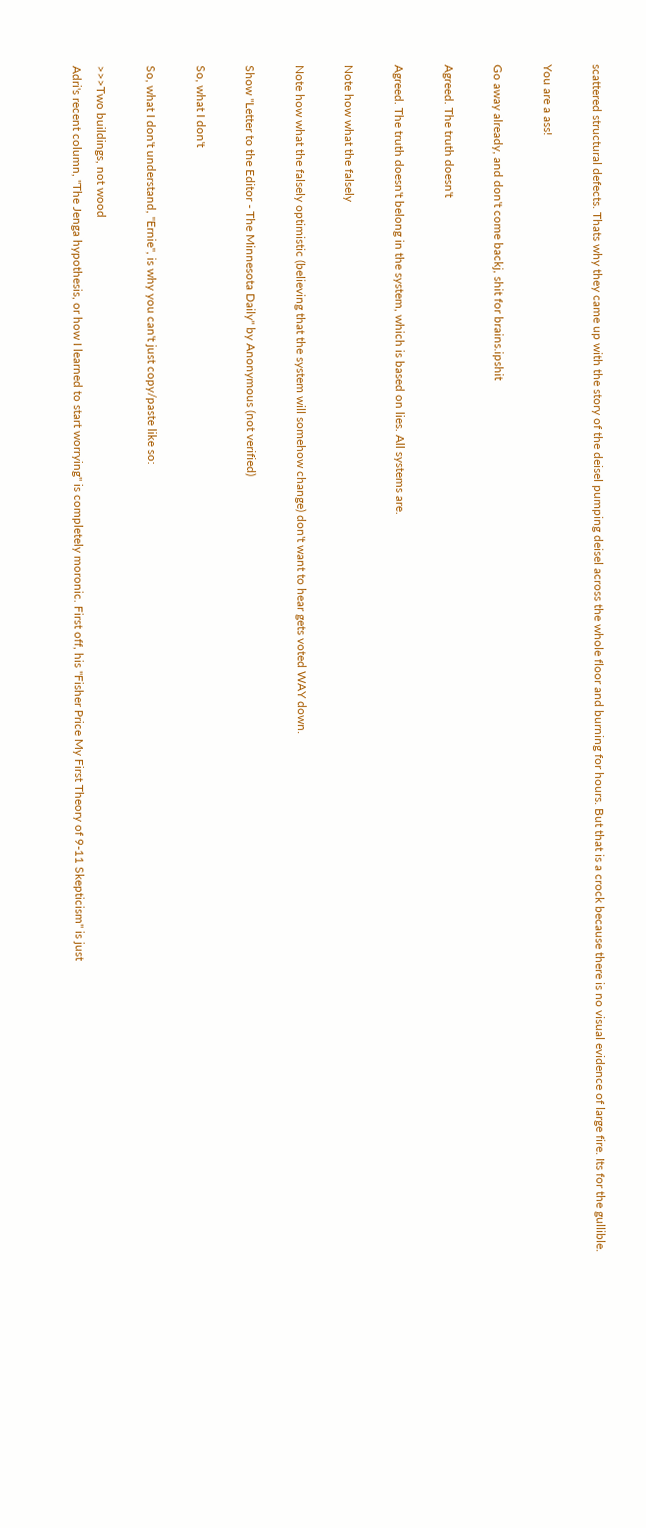scattered structural defects. Thats why they came up with the story of the deisel pumping deisel across the whole floor and burning for hours. But that is a crock because there is no visual evidence of large fire. Its for the gullible.

You are a ass!

Go away already, and don't come backj, shit for brains.ipshit

Agreed. The truth doesn't

Agreed. The truth doesn't belong in the system, which is based on lies. All systems are.

Note how what the falsely

Note how what the falsely optimistic (believing that the system will somehow change) don't want to hear gets voted WAY down.

Show "Letter to the Editor - The Minnesota Daily" by Anonymous (not verified)

So, what I don't

So, what I don't understand, "Ernie", is why you can't just copy/paste like so:

>>>Two buildings, not wood
Adri's recent column, "The Jenga hypothesis, or how I learned to start worrying" is completely moronic. First off, his "Fisher Price My First Theory of 9-11 Skepticism" is just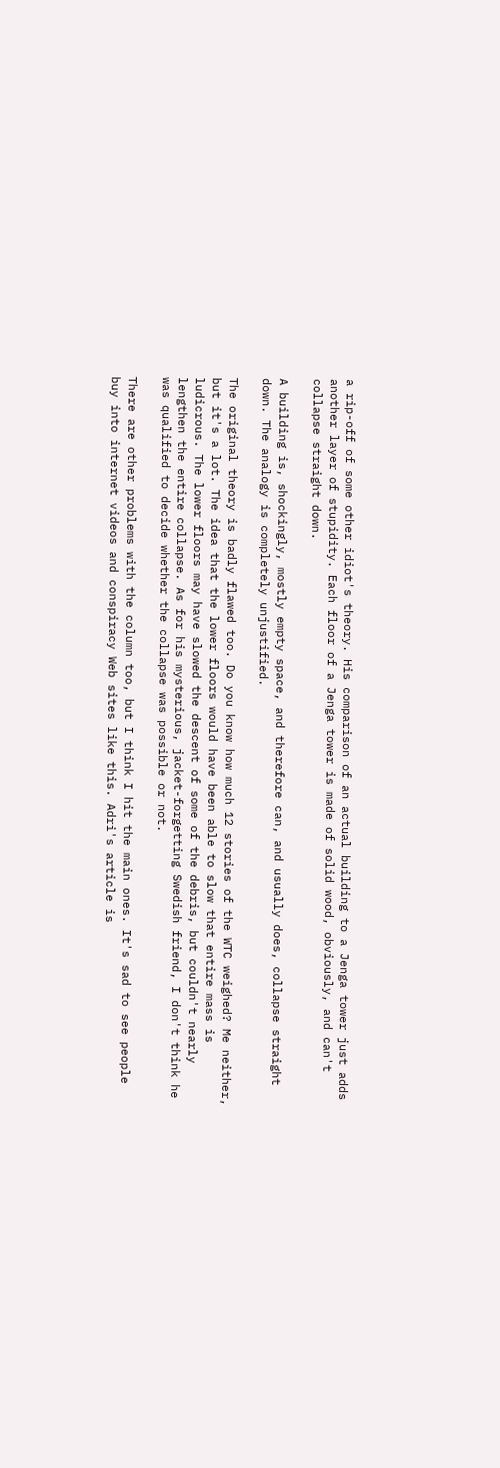a rip-off of some other idiot's theory. His comparison of an actual building to a Jenga tower just adds another layer of stupidity. Each floor of a Jenga tower is made of solid wood, obviously, and can't collapse straight down.

A building is, shockingly, mostly empty space, and therefore can, and usually does, collapse straight down. The analogy is completely unjustified.

The original theory is badly flawed too. Do you know how much 12 stories of the WTC weighed? Me neither, but it's a lot. The idea that the lower floors would have been able to slow that entire mass is ludicrous. The lower floors may have slowed the descent of some of the debris, but couldn't nearly lengthen the entire collapse. As for his mysterious, jacket-forgetting Swedish friend, I don't think he was qualified to decide whether the collapse was possible or not.

There are other problems with the column too, but I think I hit the main ones. It's sad to see people buy into internet videos and conspiracy Web sites like this. Adri's article is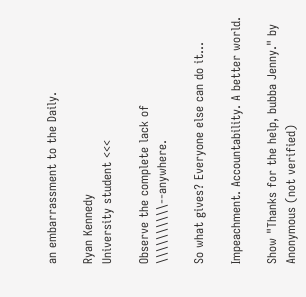an embarrassment to the Daily.

Ryan Kennedy
University student <<<

Observe the complete lack of \\\\\\\\\\--anywhere.

So what gives? Everyone else can do it...

Impeachment. Accountability. A better world.

Show "Thanks for the help, bubba Jenny." by Anonymous (not verified)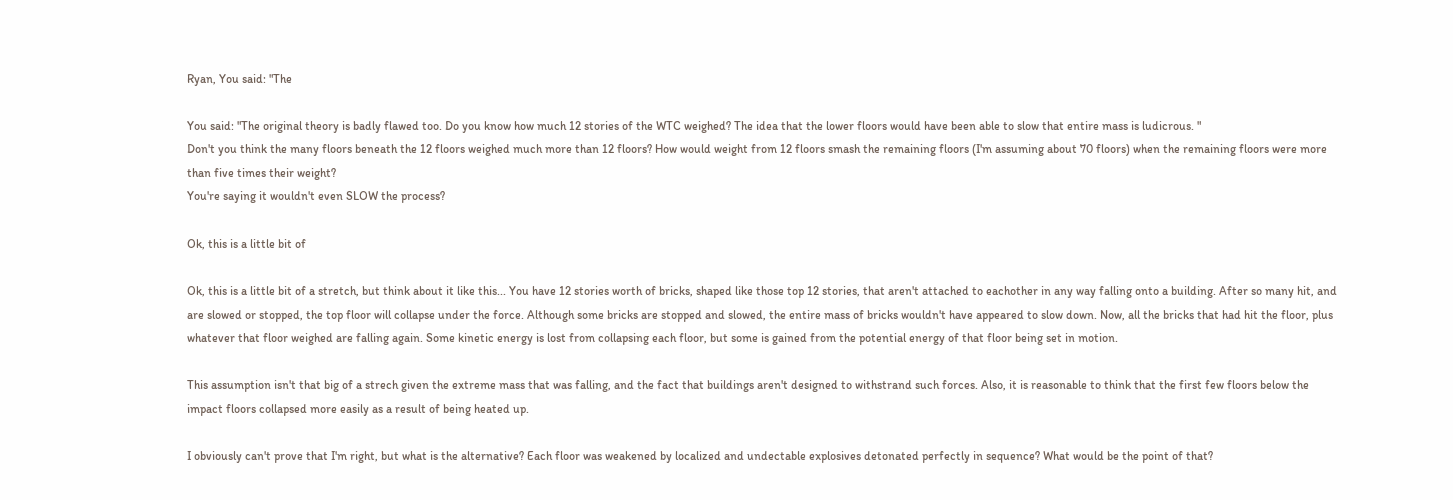Ryan, You said: "The

You said: "The original theory is badly flawed too. Do you know how much 12 stories of the WTC weighed? The idea that the lower floors would have been able to slow that entire mass is ludicrous. "
Don't you think the many floors beneath the 12 floors weighed much more than 12 floors? How would weight from 12 floors smash the remaining floors (I'm assuming about 70 floors) when the remaining floors were more than five times their weight?
You're saying it wouldn't even SLOW the process?

Ok, this is a little bit of

Ok, this is a little bit of a stretch, but think about it like this... You have 12 stories worth of bricks, shaped like those top 12 stories, that aren't attached to eachother in any way falling onto a building. After so many hit, and are slowed or stopped, the top floor will collapse under the force. Although some bricks are stopped and slowed, the entire mass of bricks wouldn't have appeared to slow down. Now, all the bricks that had hit the floor, plus whatever that floor weighed are falling again. Some kinetic energy is lost from collapsing each floor, but some is gained from the potential energy of that floor being set in motion.

This assumption isn't that big of a strech given the extreme mass that was falling, and the fact that buildings aren't designed to withstrand such forces. Also, it is reasonable to think that the first few floors below the impact floors collapsed more easily as a result of being heated up.

I obviously can't prove that I'm right, but what is the alternative? Each floor was weakened by localized and undectable explosives detonated perfectly in sequence? What would be the point of that?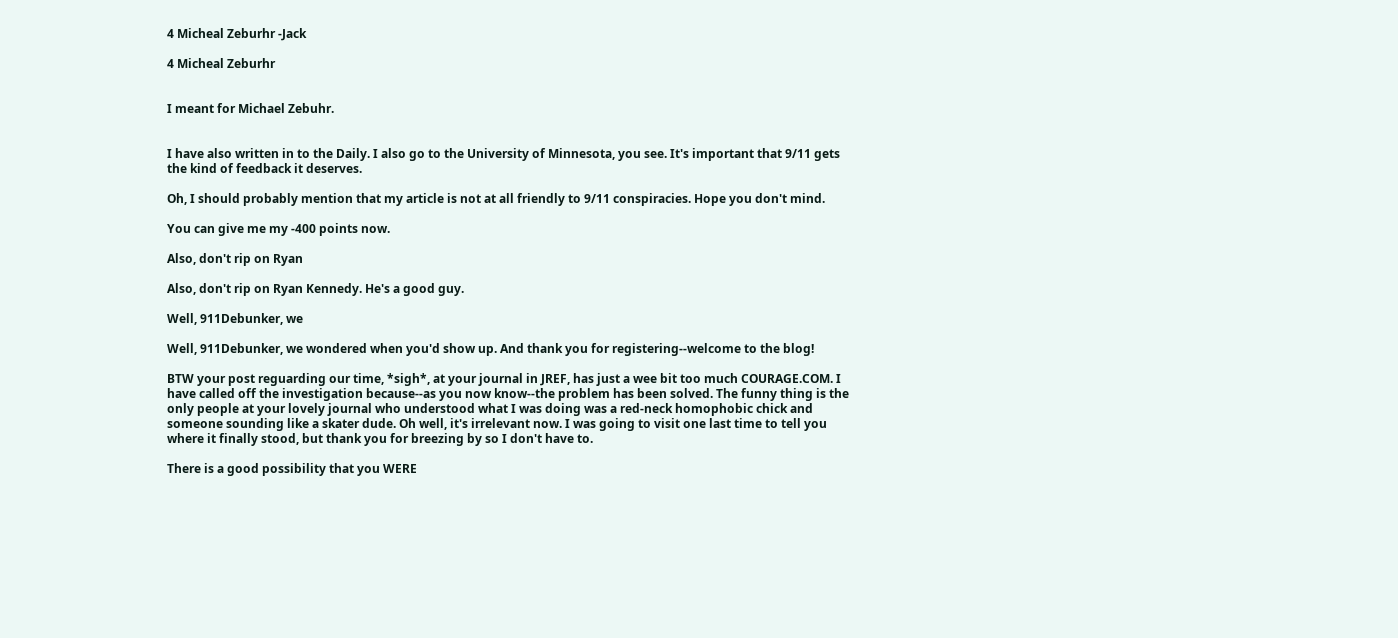4 Micheal Zeburhr -Jack

4 Micheal Zeburhr


I meant for Michael Zebuhr.


I have also written in to the Daily. I also go to the University of Minnesota, you see. It's important that 9/11 gets the kind of feedback it deserves.

Oh, I should probably mention that my article is not at all friendly to 9/11 conspiracies. Hope you don't mind.

You can give me my -400 points now.

Also, don't rip on Ryan

Also, don't rip on Ryan Kennedy. He's a good guy.

Well, 911Debunker, we

Well, 911Debunker, we wondered when you'd show up. And thank you for registering--welcome to the blog!

BTW your post reguarding our time, *sigh*, at your journal in JREF, has just a wee bit too much COURAGE.COM. I have called off the investigation because--as you now know--the problem has been solved. The funny thing is the only people at your lovely journal who understood what I was doing was a red-neck homophobic chick and someone sounding like a skater dude. Oh well, it's irrelevant now. I was going to visit one last time to tell you where it finally stood, but thank you for breezing by so I don't have to.

There is a good possibility that you WERE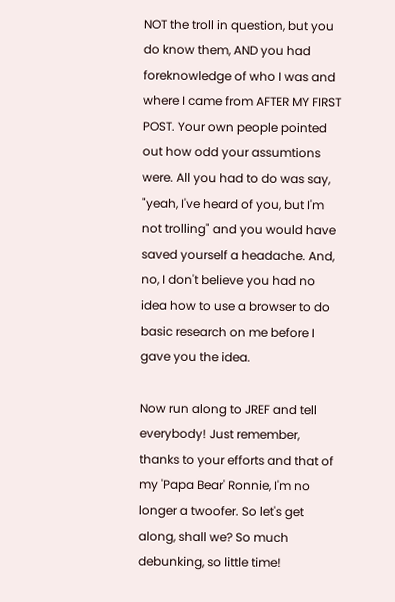NOT the troll in question, but you do know them, AND you had foreknowledge of who I was and where I came from AFTER MY FIRST POST. Your own people pointed out how odd your assumtions were. All you had to do was say, "yeah, I've heard of you, but I'm not trolling" and you would have saved yourself a headache. And, no, I don't believe you had no idea how to use a browser to do basic research on me before I gave you the idea.

Now run along to JREF and tell everybody! Just remember, thanks to your efforts and that of my 'Papa Bear' Ronnie, I'm no longer a twoofer. So let's get along, shall we? So much debunking, so little time!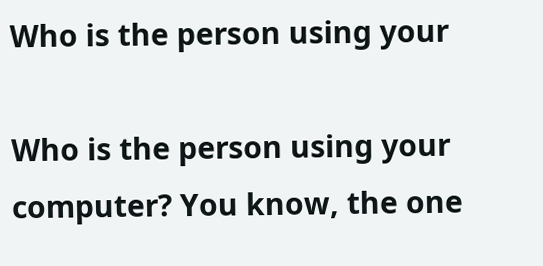Who is the person using your

Who is the person using your computer? You know, the one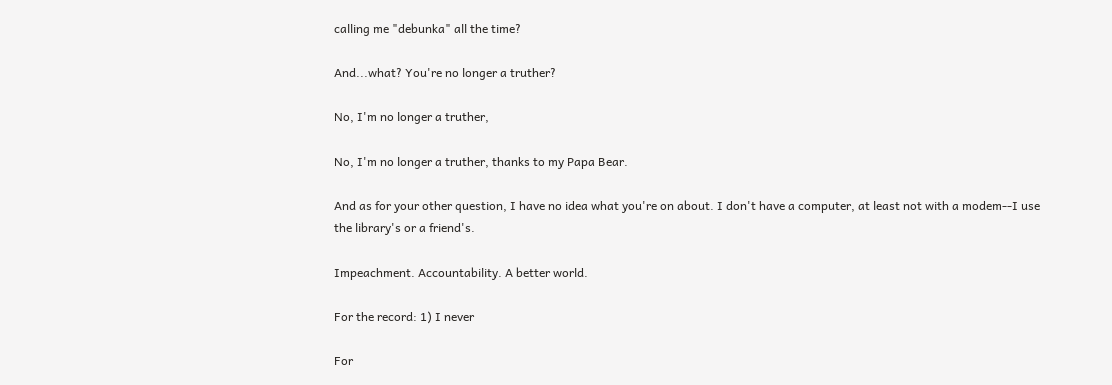calling me "debunka" all the time?

And...what? You're no longer a truther?

No, I'm no longer a truther,

No, I'm no longer a truther, thanks to my Papa Bear.

And as for your other question, I have no idea what you're on about. I don't have a computer, at least not with a modem--I use the library's or a friend's.

Impeachment. Accountability. A better world.

For the record: 1) I never

For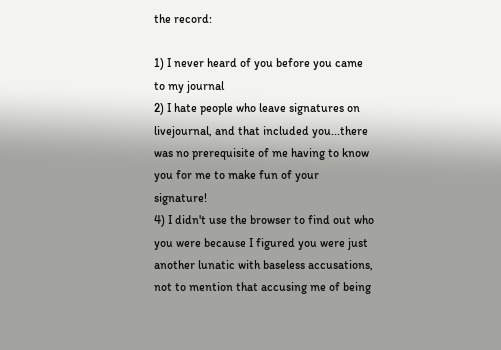the record:

1) I never heard of you before you came to my journal
2) I hate people who leave signatures on livejournal, and that included you...there was no prerequisite of me having to know you for me to make fun of your signature!
4) I didn't use the browser to find out who you were because I figured you were just another lunatic with baseless accusations, not to mention that accusing me of being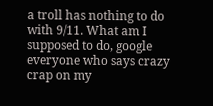a troll has nothing to do with 9/11. What am I supposed to do, google everyone who says crazy crap on my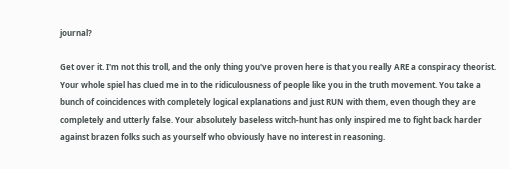journal?

Get over it. I'm not this troll, and the only thing you've proven here is that you really ARE a conspiracy theorist. Your whole spiel has clued me in to the ridiculousness of people like you in the truth movement. You take a bunch of coincidences with completely logical explanations and just RUN with them, even though they are completely and utterly false. Your absolutely baseless witch-hunt has only inspired me to fight back harder against brazen folks such as yourself who obviously have no interest in reasoning.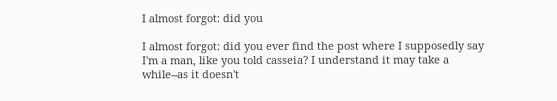I almost forgot: did you

I almost forgot: did you ever find the post where I supposedly say I'm a man, like you told casseia? I understand it may take a while--as it doesn't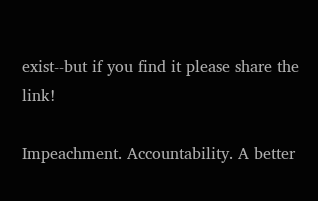exist--but if you find it please share the link!

Impeachment. Accountability. A better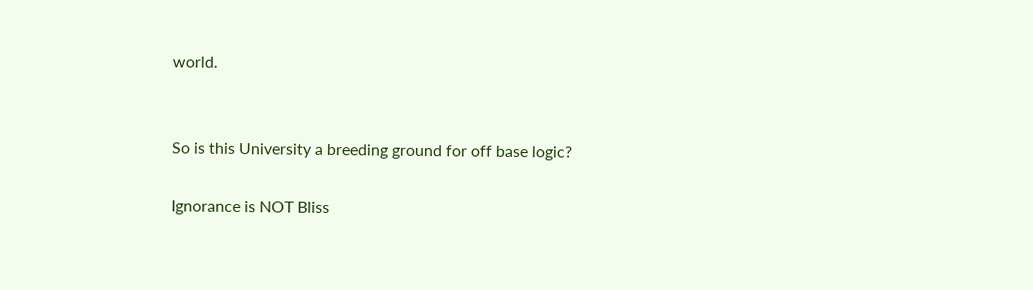world.


So is this University a breeding ground for off base logic?

Ignorance is NOT Bliss